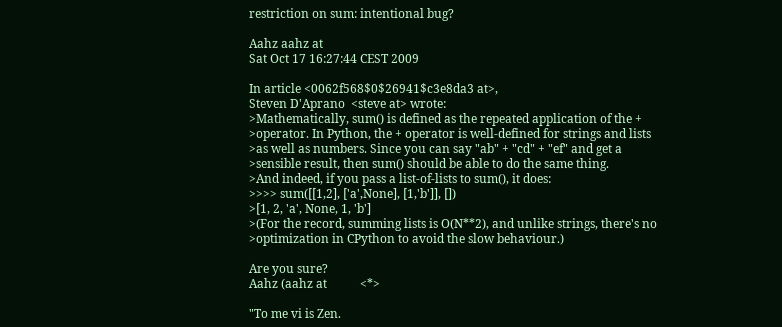restriction on sum: intentional bug?

Aahz aahz at
Sat Oct 17 16:27:44 CEST 2009

In article <0062f568$0$26941$c3e8da3 at>,
Steven D'Aprano  <steve at> wrote:
>Mathematically, sum() is defined as the repeated application of the +
>operator. In Python, the + operator is well-defined for strings and lists
>as well as numbers. Since you can say "ab" + "cd" + "ef" and get a
>sensible result, then sum() should be able to do the same thing.
>And indeed, if you pass a list-of-lists to sum(), it does:
>>>> sum([[1,2], ['a',None], [1,'b']], [])
>[1, 2, 'a', None, 1, 'b']
>(For the record, summing lists is O(N**2), and unlike strings, there's no
>optimization in CPython to avoid the slow behaviour.)

Are you sure?
Aahz (aahz at           <*>

"To me vi is Zen.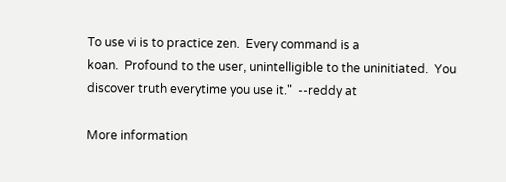To use vi is to practice zen.  Every command is a
koan.  Profound to the user, unintelligible to the uninitiated.  You
discover truth everytime you use it."  --reddy at

More information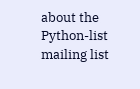about the Python-list mailing list